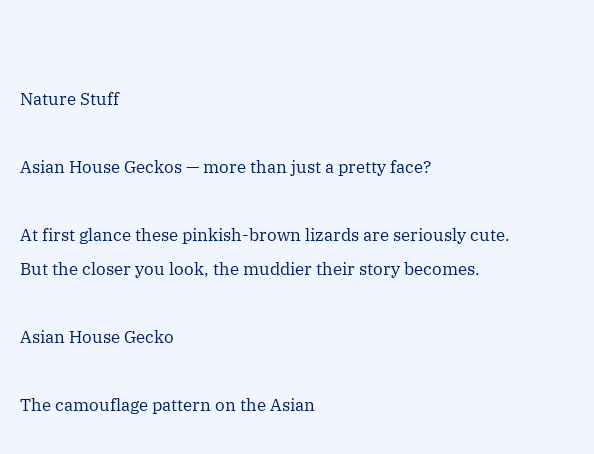Nature Stuff

Asian House Geckos — more than just a pretty face?

At first glance these pinkish-brown lizards are seriously cute. But the closer you look, the muddier their story becomes.

Asian House Gecko

The camouflage pattern on the Asian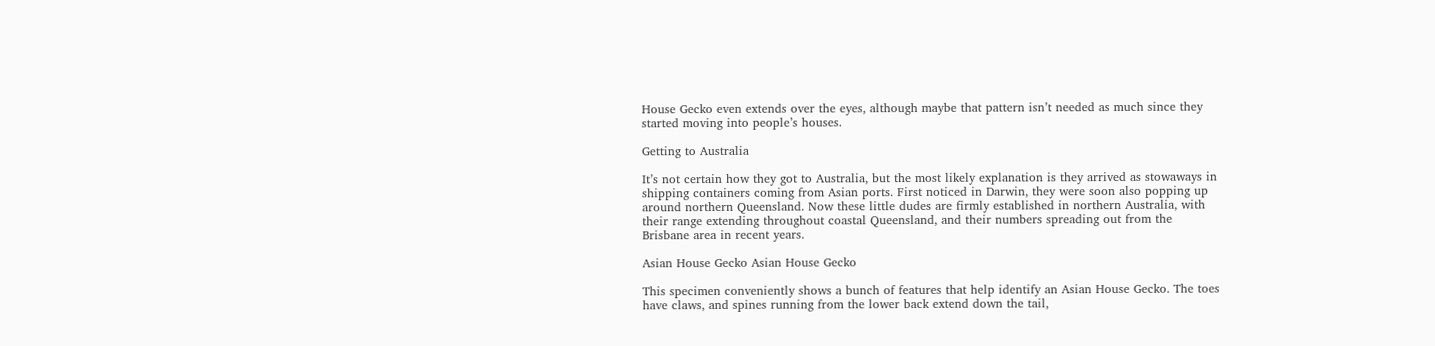House Gecko even extends over the eyes, although maybe that pattern isn’t needed as much since they started moving into people’s houses.

Getting to Australia

It’s not certain how they got to Australia, but the most likely explanation is they arrived as stowaways in shipping containers coming from Asian ports. First noticed in Darwin, they were soon also popping up around northern Queensland. Now these little dudes are firmly established in northern Australia, with their range extending throughout coastal Queensland, and their numbers spreading out from the Brisbane area in recent years.

Asian House Gecko Asian House Gecko

This specimen conveniently shows a bunch of features that help identify an Asian House Gecko. The toes have claws, and spines running from the lower back extend down the tail,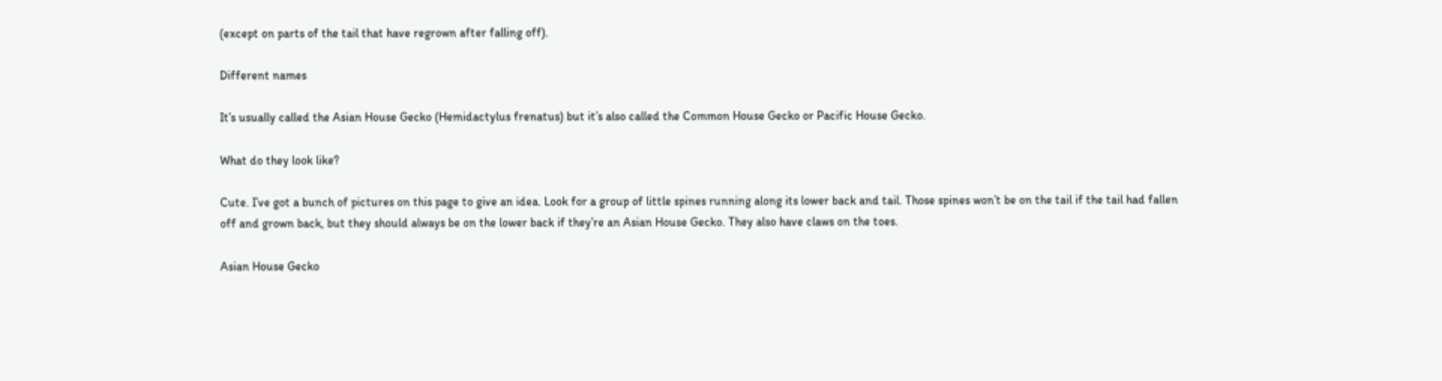(except on parts of the tail that have regrown after falling off).

Different names

It’s usually called the Asian House Gecko (Hemidactylus frenatus) but it’s also called the Common House Gecko or Pacific House Gecko.

What do they look like?

Cute. I’ve got a bunch of pictures on this page to give an idea. Look for a group of little spines running along its lower back and tail. Those spines won’t be on the tail if the tail had fallen off and grown back, but they should always be on the lower back if they’re an Asian House Gecko. They also have claws on the toes.

Asian House Gecko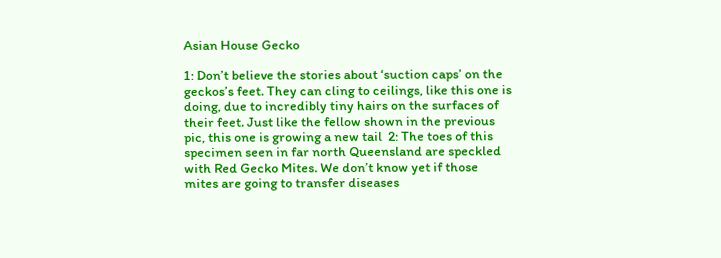Asian House Gecko

1: Don’t believe the stories about ‘suction caps’ on the geckos’s feet. They can cling to ceilings, like this one is doing, due to incredibly tiny hairs on the surfaces of their feet. Just like the fellow shown in the previous pic, this one is growing a new tail  2: The toes of this specimen seen in far north Queensland are speckled with Red Gecko Mites. We don’t know yet if those mites are going to transfer diseases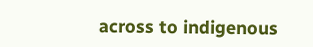across to indigenous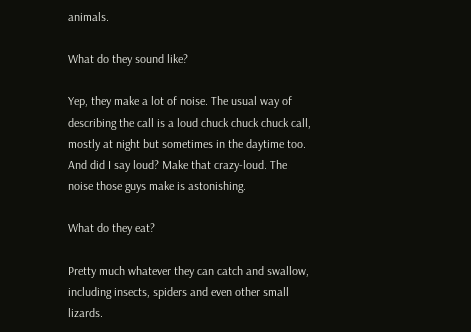animals.

What do they sound like?

Yep, they make a lot of noise. The usual way of describing the call is a loud chuck chuck chuck call, mostly at night but sometimes in the daytime too. And did I say loud? Make that crazy-loud. The noise those guys make is astonishing.

What do they eat?

Pretty much whatever they can catch and swallow, including insects, spiders and even other small lizards.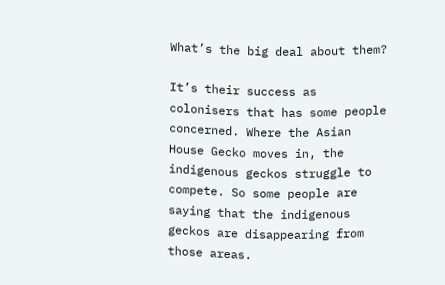What’s the big deal about them?

It’s their success as colonisers that has some people concerned. Where the Asian House Gecko moves in, the indigenous geckos struggle to compete. So some people are saying that the indigenous geckos are disappearing from those areas.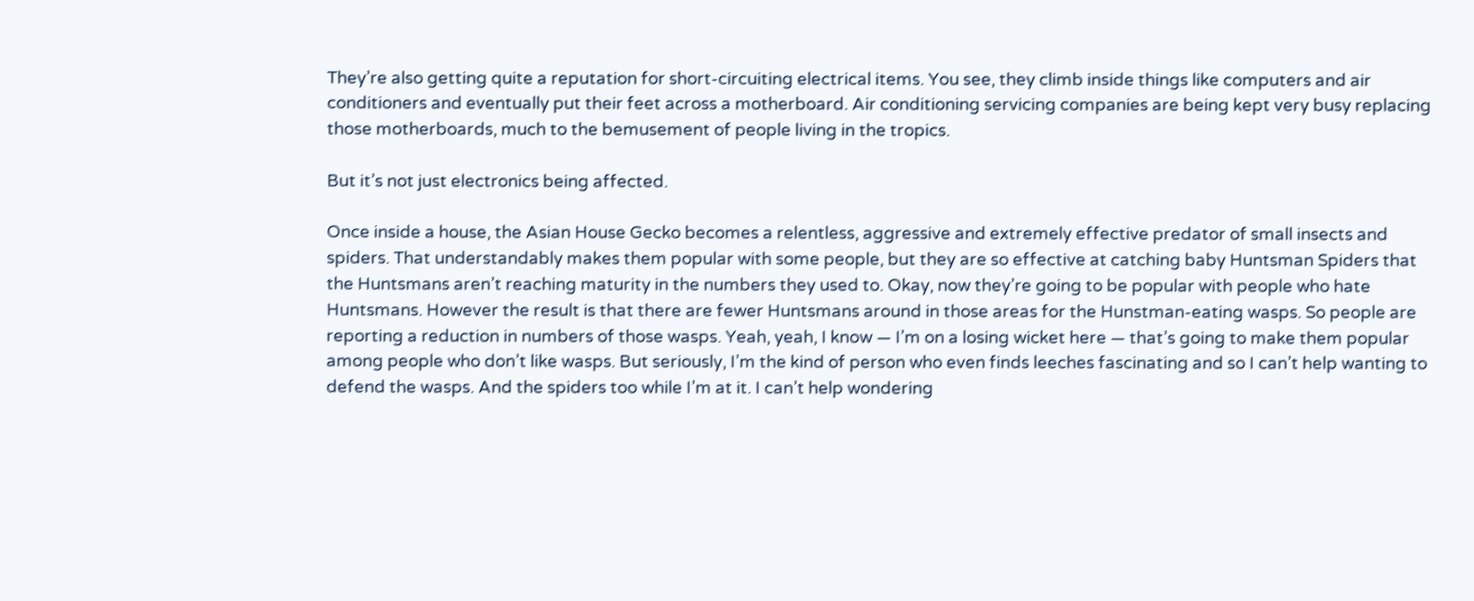They’re also getting quite a reputation for short-circuiting electrical items. You see, they climb inside things like computers and air conditioners and eventually put their feet across a motherboard. Air conditioning servicing companies are being kept very busy replacing those motherboards, much to the bemusement of people living in the tropics.

But it’s not just electronics being affected.

Once inside a house, the Asian House Gecko becomes a relentless, aggressive and extremely effective predator of small insects and spiders. That understandably makes them popular with some people, but they are so effective at catching baby Huntsman Spiders that the Huntsmans aren’t reaching maturity in the numbers they used to. Okay, now they’re going to be popular with people who hate Huntsmans. However the result is that there are fewer Huntsmans around in those areas for the Hunstman-eating wasps. So people are reporting a reduction in numbers of those wasps. Yeah, yeah, I know — I’m on a losing wicket here — that’s going to make them popular among people who don’t like wasps. But seriously, I’m the kind of person who even finds leeches fascinating and so I can’t help wanting to defend the wasps. And the spiders too while I’m at it. I can’t help wondering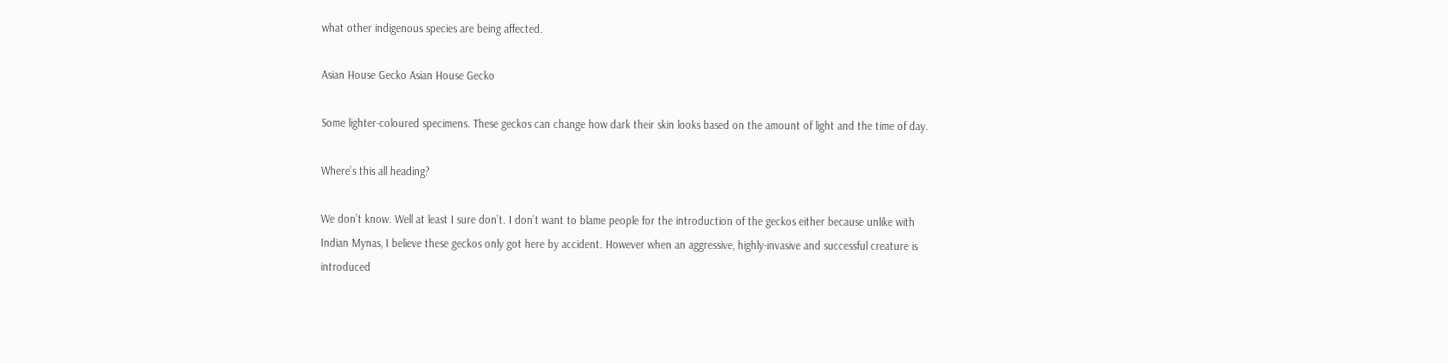what other indigenous species are being affected.

Asian House Gecko Asian House Gecko

Some lighter-coloured specimens. These geckos can change how dark their skin looks based on the amount of light and the time of day.

Where’s this all heading?

We don’t know. Well at least I sure don’t. I don’t want to blame people for the introduction of the geckos either because unlike with Indian Mynas, I believe these geckos only got here by accident. However when an aggressive, highly-invasive and successful creature is introduced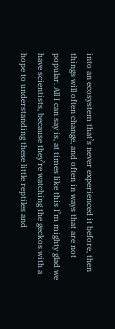into an ecosystem that’s never experienced it before, then things will often change, and often in ways that are not popular. All I can say is, at times like this I’m mighty glad we have scientists, because they’re watching the geckos with a hope to understanding these little reptiles and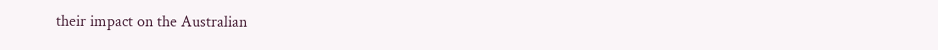their impact on the Australian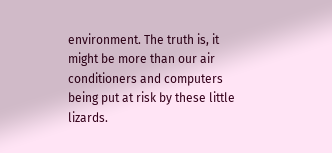environment. The truth is, it might be more than our air conditioners and computers being put at risk by these little lizards.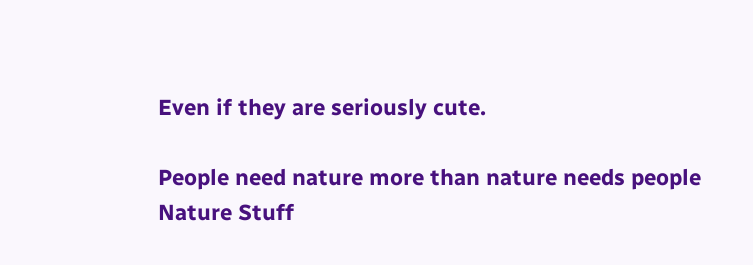Even if they are seriously cute.

People need nature more than nature needs people
Nature Stuff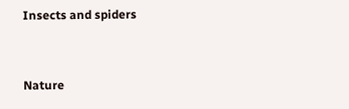Insects and spiders


Nature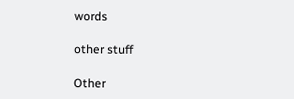words

other stuff

Other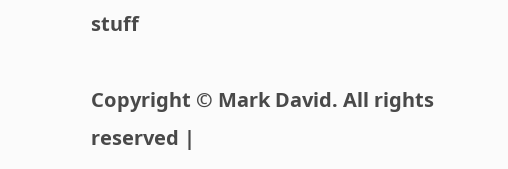stuff

Copyright © Mark David. All rights reserved |